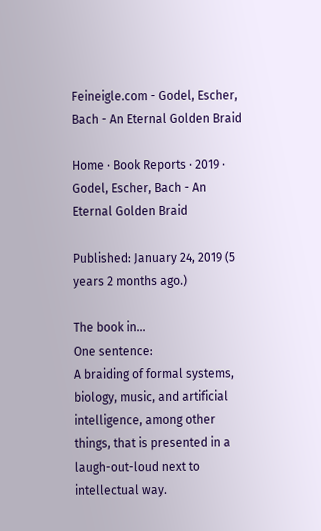Feineigle.com - Godel, Escher, Bach - An Eternal Golden Braid

Home · Book Reports · 2019 · Godel, Escher, Bach - An Eternal Golden Braid

Published: January 24, 2019 (5 years 2 months ago.)

The book in...
One sentence:
A braiding of formal systems, biology, music, and artificial intelligence, among other things, that is presented in a laugh-out-loud next to intellectual way.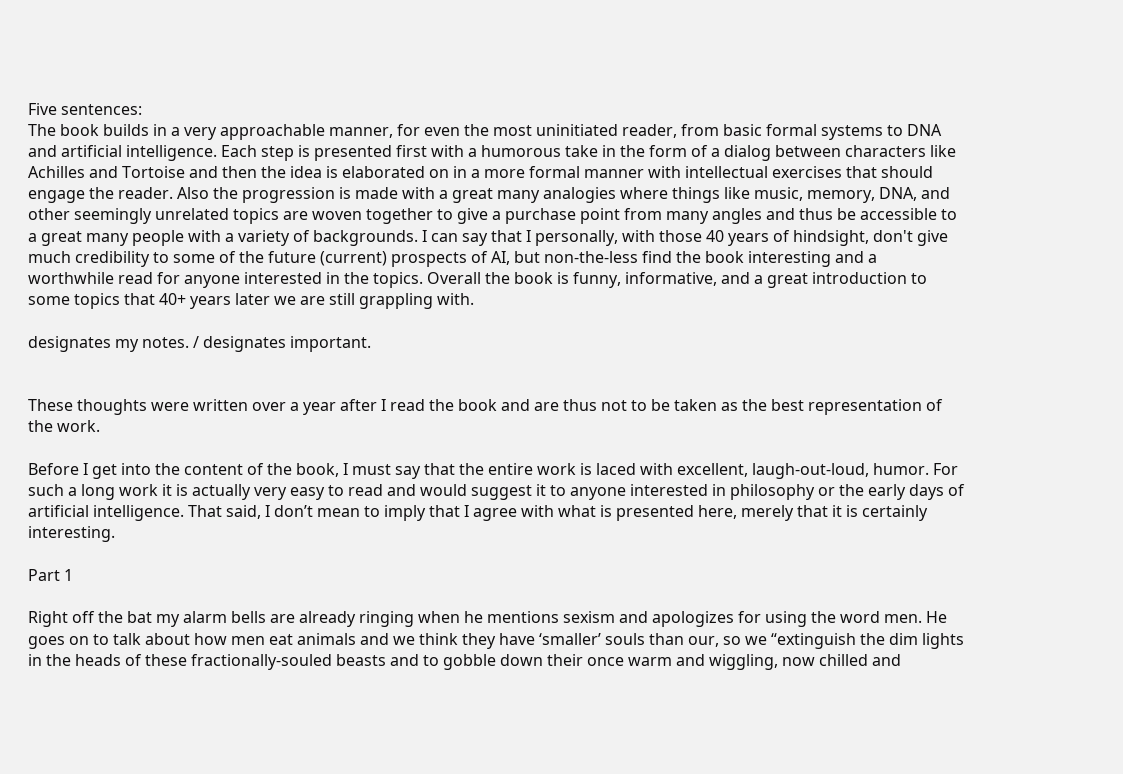Five sentences:
The book builds in a very approachable manner, for even the most uninitiated reader, from basic formal systems to DNA and artificial intelligence. Each step is presented first with a humorous take in the form of a dialog between characters like Achilles and Tortoise and then the idea is elaborated on in a more formal manner with intellectual exercises that should engage the reader. Also the progression is made with a great many analogies where things like music, memory, DNA, and other seemingly unrelated topics are woven together to give a purchase point from many angles and thus be accessible to a great many people with a variety of backgrounds. I can say that I personally, with those 40 years of hindsight, don't give much credibility to some of the future (current) prospects of AI, but non-the-less find the book interesting and a worthwhile read for anyone interested in the topics. Overall the book is funny, informative, and a great introduction to some topics that 40+ years later we are still grappling with.

designates my notes. / designates important.


These thoughts were written over a year after I read the book and are thus not to be taken as the best representation of the work.

Before I get into the content of the book, I must say that the entire work is laced with excellent, laugh-out-loud, humor. For such a long work it is actually very easy to read and would suggest it to anyone interested in philosophy or the early days of artificial intelligence. That said, I don’t mean to imply that I agree with what is presented here, merely that it is certainly interesting.

Part 1

Right off the bat my alarm bells are already ringing when he mentions sexism and apologizes for using the word men. He goes on to talk about how men eat animals and we think they have ‘smaller’ souls than our, so we “extinguish the dim lights in the heads of these fractionally-souled beasts and to gobble down their once warm and wiggling, now chilled and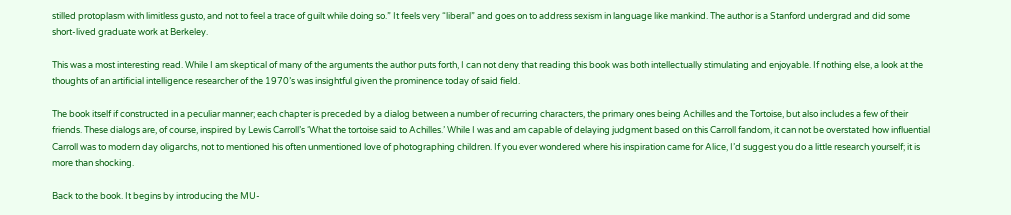stilled protoplasm with limitless gusto, and not to feel a trace of guilt while doing so.” It feels very “liberal” and goes on to address sexism in language like mankind. The author is a Stanford undergrad and did some short-lived graduate work at Berkeley.

This was a most interesting read. While I am skeptical of many of the arguments the author puts forth, I can not deny that reading this book was both intellectually stimulating and enjoyable. If nothing else, a look at the thoughts of an artificial intelligence researcher of the 1970’s was insightful given the prominence today of said field.

The book itself if constructed in a peculiar manner; each chapter is preceded by a dialog between a number of recurring characters, the primary ones being Achilles and the Tortoise, but also includes a few of their friends. These dialogs are, of course, inspired by Lewis Carroll’s ‘What the tortoise said to Achilles.’ While I was and am capable of delaying judgment based on this Carroll fandom, it can not be overstated how influential Carroll was to modern day oligarchs, not to mentioned his often unmentioned love of photographing children. If you ever wondered where his inspiration came for Alice, I’d suggest you do a little research yourself; it is more than shocking.

Back to the book. It begins by introducing the MU-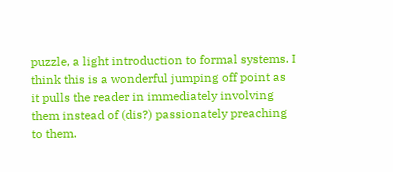puzzle, a light introduction to formal systems. I think this is a wonderful jumping off point as it pulls the reader in immediately involving them instead of (dis?) passionately preaching to them.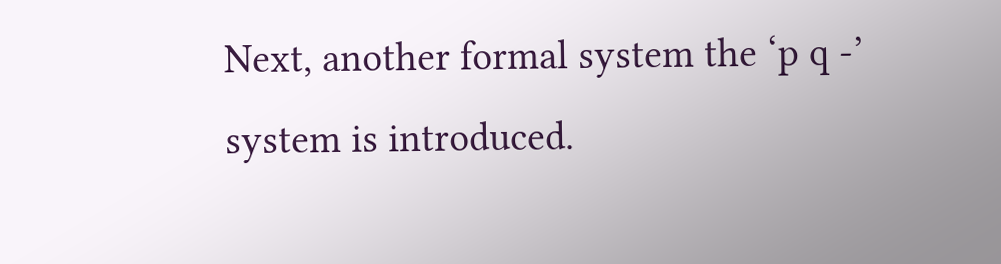Next, another formal system the ‘p q -’ system is introduced.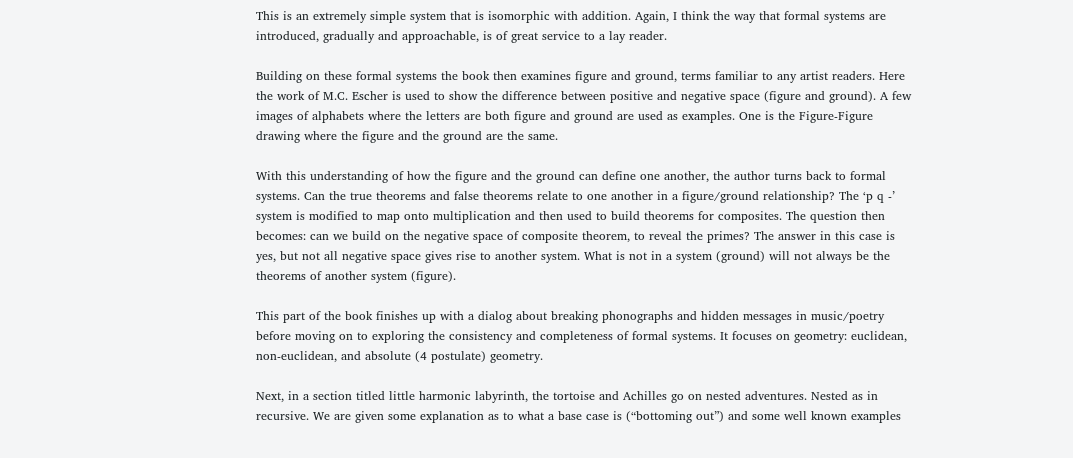This is an extremely simple system that is isomorphic with addition. Again, I think the way that formal systems are introduced, gradually and approachable, is of great service to a lay reader.

Building on these formal systems the book then examines figure and ground, terms familiar to any artist readers. Here the work of M.C. Escher is used to show the difference between positive and negative space (figure and ground). A few images of alphabets where the letters are both figure and ground are used as examples. One is the Figure-Figure drawing where the figure and the ground are the same.

With this understanding of how the figure and the ground can define one another, the author turns back to formal systems. Can the true theorems and false theorems relate to one another in a figure/ground relationship? The ‘p q -’ system is modified to map onto multiplication and then used to build theorems for composites. The question then becomes: can we build on the negative space of composite theorem, to reveal the primes? The answer in this case is yes, but not all negative space gives rise to another system. What is not in a system (ground) will not always be the theorems of another system (figure).

This part of the book finishes up with a dialog about breaking phonographs and hidden messages in music/poetry before moving on to exploring the consistency and completeness of formal systems. It focuses on geometry: euclidean, non-euclidean, and absolute (4 postulate) geometry.

Next, in a section titled little harmonic labyrinth, the tortoise and Achilles go on nested adventures. Nested as in recursive. We are given some explanation as to what a base case is (“bottoming out”) and some well known examples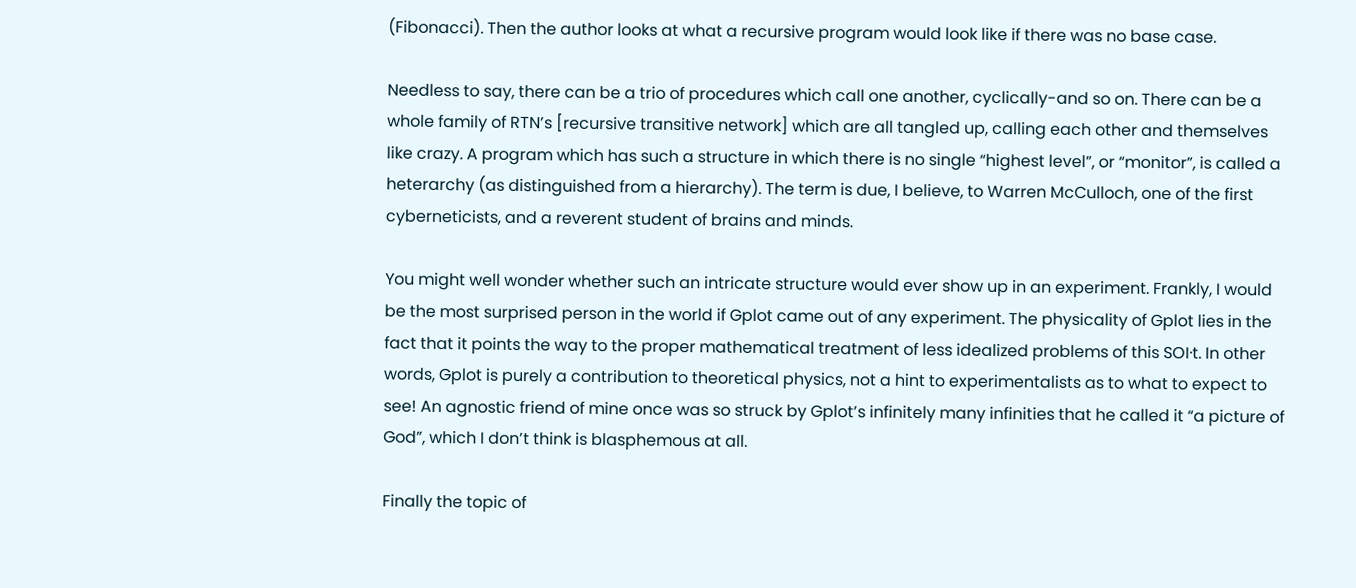(Fibonacci). Then the author looks at what a recursive program would look like if there was no base case.

Needless to say, there can be a trio of procedures which call one another, cyclically-and so on. There can be a whole family of RTN’s [recursive transitive network] which are all tangled up, calling each other and themselves like crazy. A program which has such a structure in which there is no single “highest level”, or “monitor”, is called a heterarchy (as distinguished from a hierarchy). The term is due, I believe, to Warren McCulloch, one of the first cyberneticists, and a reverent student of brains and minds.

You might well wonder whether such an intricate structure would ever show up in an experiment. Frankly, I would be the most surprised person in the world if Gplot came out of any experiment. The physicality of Gplot lies in the fact that it points the way to the proper mathematical treatment of less idealized problems of this SOI·t. In other words, Gplot is purely a contribution to theoretical physics, not a hint to experimentalists as to what to expect to see! An agnostic friend of mine once was so struck by Gplot’s infinitely many infinities that he called it “a picture of God”, which I don’t think is blasphemous at all.

Finally the topic of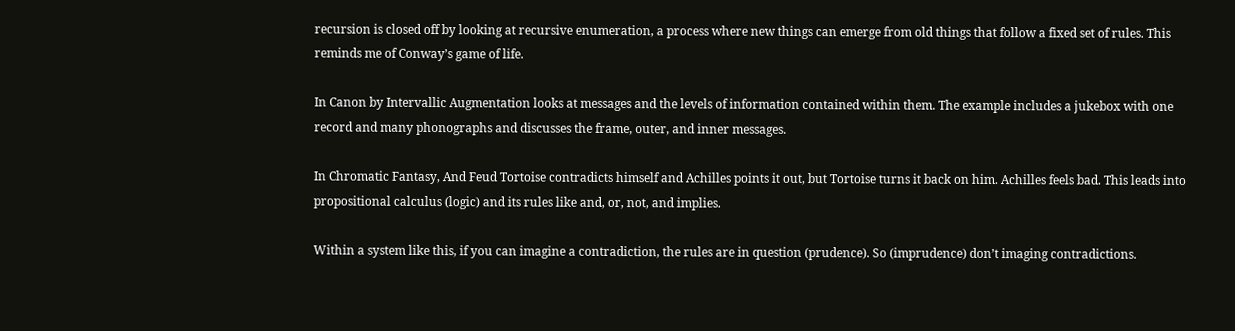recursion is closed off by looking at recursive enumeration, a process where new things can emerge from old things that follow a fixed set of rules. This reminds me of Conway’s game of life.

In Canon by Intervallic Augmentation looks at messages and the levels of information contained within them. The example includes a jukebox with one record and many phonographs and discusses the frame, outer, and inner messages.

In Chromatic Fantasy, And Feud Tortoise contradicts himself and Achilles points it out, but Tortoise turns it back on him. Achilles feels bad. This leads into propositional calculus (logic) and its rules like and, or, not, and implies.

Within a system like this, if you can imagine a contradiction, the rules are in question (prudence). So (imprudence) don’t imaging contradictions.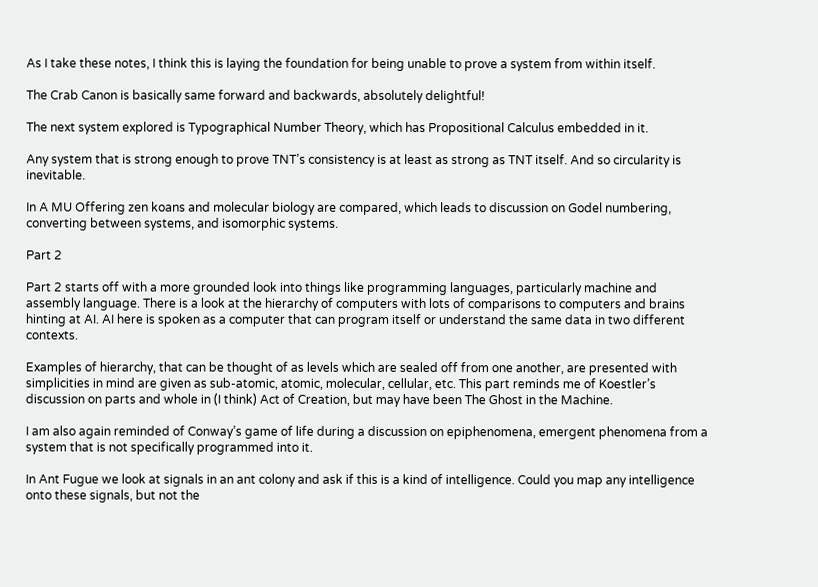As I take these notes, I think this is laying the foundation for being unable to prove a system from within itself.

The Crab Canon is basically same forward and backwards, absolutely delightful!

The next system explored is Typographical Number Theory, which has Propositional Calculus embedded in it.

Any system that is strong enough to prove TNT’s consistency is at least as strong as TNT itself. And so circularity is inevitable.

In A MU Offering zen koans and molecular biology are compared, which leads to discussion on Godel numbering, converting between systems, and isomorphic systems.

Part 2

Part 2 starts off with a more grounded look into things like programming languages, particularly machine and assembly language. There is a look at the hierarchy of computers with lots of comparisons to computers and brains hinting at AI. AI here is spoken as a computer that can program itself or understand the same data in two different contexts.

Examples of hierarchy, that can be thought of as levels which are sealed off from one another, are presented with simplicities in mind are given as sub-atomic, atomic, molecular, cellular, etc. This part reminds me of Koestler’s discussion on parts and whole in (I think) Act of Creation, but may have been The Ghost in the Machine.

I am also again reminded of Conway’s game of life during a discussion on epiphenomena, emergent phenomena from a system that is not specifically programmed into it.

In Ant Fugue we look at signals in an ant colony and ask if this is a kind of intelligence. Could you map any intelligence onto these signals, but not the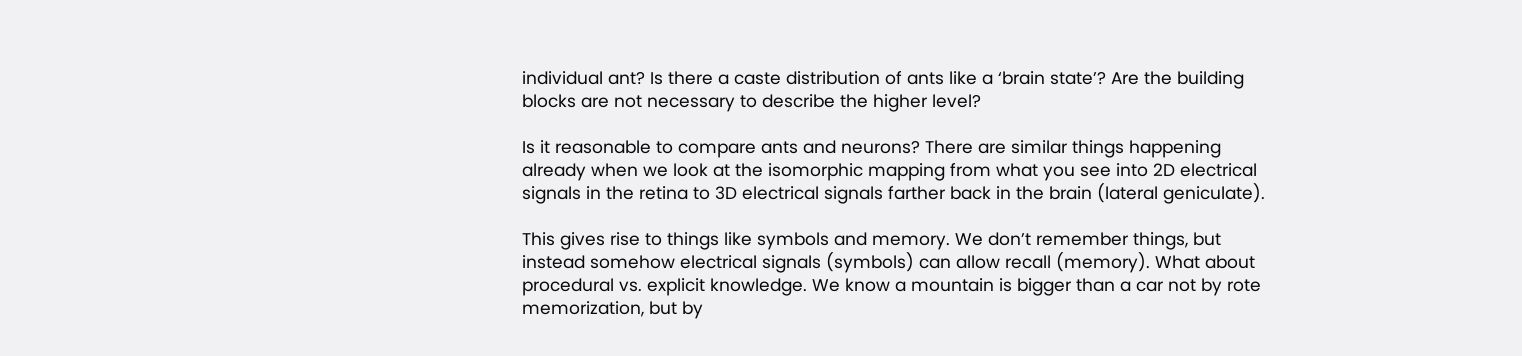individual ant? Is there a caste distribution of ants like a ‘brain state’? Are the building blocks are not necessary to describe the higher level?

Is it reasonable to compare ants and neurons? There are similar things happening already when we look at the isomorphic mapping from what you see into 2D electrical signals in the retina to 3D electrical signals farther back in the brain (lateral geniculate).

This gives rise to things like symbols and memory. We don’t remember things, but instead somehow electrical signals (symbols) can allow recall (memory). What about procedural vs. explicit knowledge. We know a mountain is bigger than a car not by rote memorization, but by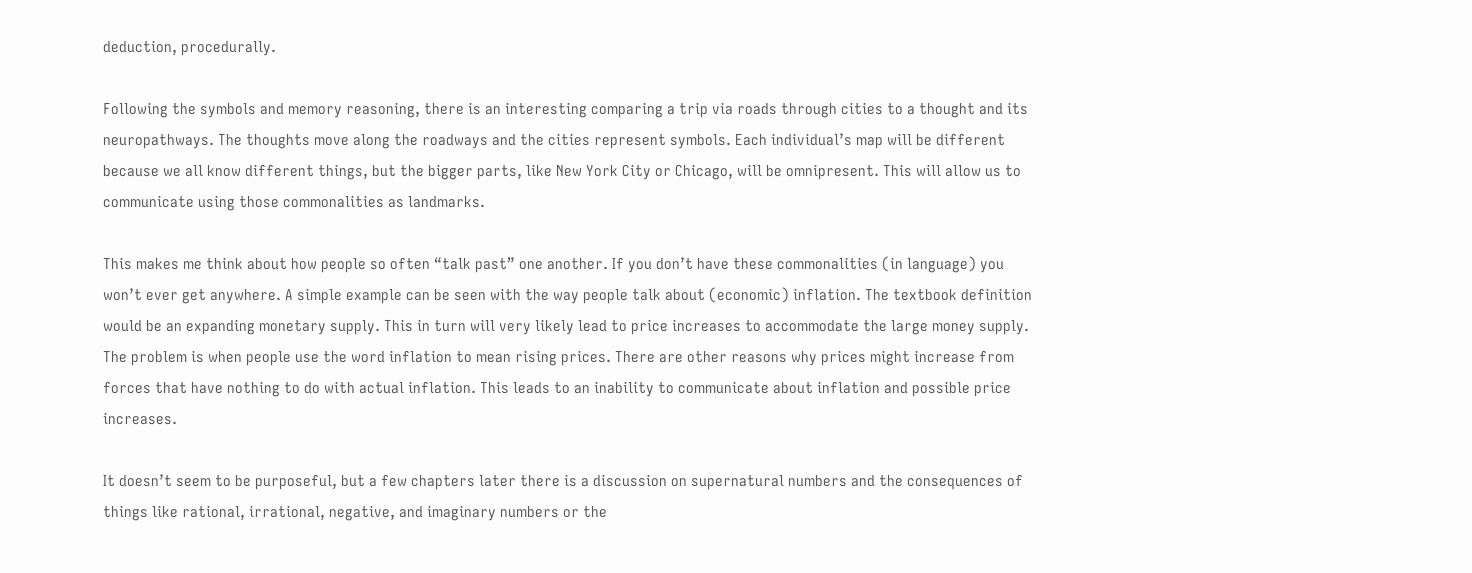deduction, procedurally.

Following the symbols and memory reasoning, there is an interesting comparing a trip via roads through cities to a thought and its neuropathways. The thoughts move along the roadways and the cities represent symbols. Each individual’s map will be different because we all know different things, but the bigger parts, like New York City or Chicago, will be omnipresent. This will allow us to communicate using those commonalities as landmarks.

This makes me think about how people so often “talk past” one another. If you don’t have these commonalities (in language) you won’t ever get anywhere. A simple example can be seen with the way people talk about (economic) inflation. The textbook definition would be an expanding monetary supply. This in turn will very likely lead to price increases to accommodate the large money supply. The problem is when people use the word inflation to mean rising prices. There are other reasons why prices might increase from forces that have nothing to do with actual inflation. This leads to an inability to communicate about inflation and possible price increases.

It doesn’t seem to be purposeful, but a few chapters later there is a discussion on supernatural numbers and the consequences of things like rational, irrational, negative, and imaginary numbers or the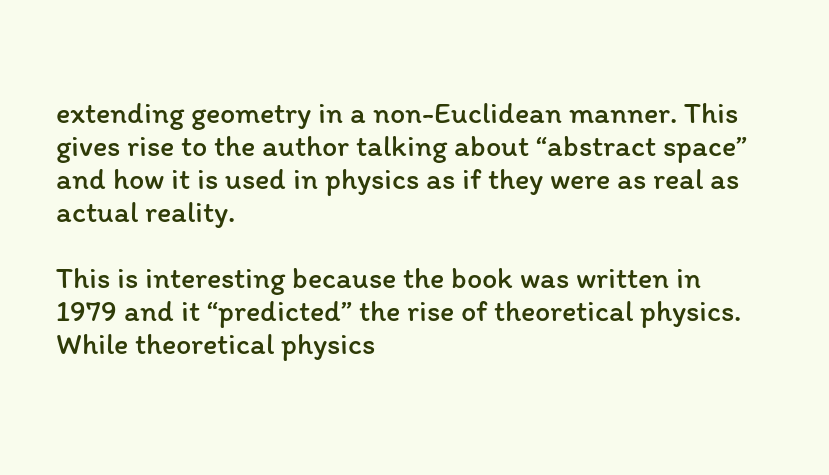extending geometry in a non-Euclidean manner. This gives rise to the author talking about “abstract space” and how it is used in physics as if they were as real as actual reality.

This is interesting because the book was written in 1979 and it “predicted” the rise of theoretical physics. While theoretical physics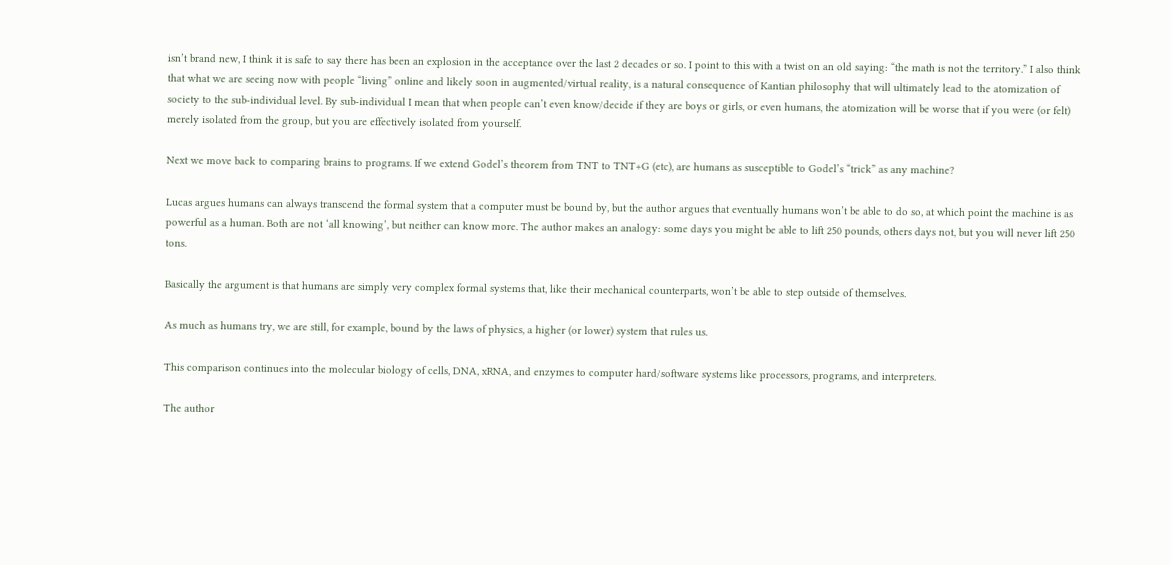isn’t brand new, I think it is safe to say there has been an explosion in the acceptance over the last 2 decades or so. I point to this with a twist on an old saying: “the math is not the territory.” I also think that what we are seeing now with people “living” online and likely soon in augmented/virtual reality, is a natural consequence of Kantian philosophy that will ultimately lead to the atomization of society to the sub-individual level. By sub-individual I mean that when people can’t even know/decide if they are boys or girls, or even humans, the atomization will be worse that if you were (or felt) merely isolated from the group, but you are effectively isolated from yourself.

Next we move back to comparing brains to programs. If we extend Godel’s theorem from TNT to TNT+G (etc), are humans as susceptible to Godel’s “trick” as any machine?

Lucas argues humans can always transcend the formal system that a computer must be bound by, but the author argues that eventually humans won’t be able to do so, at which point the machine is as powerful as a human. Both are not ‘all knowing’, but neither can know more. The author makes an analogy: some days you might be able to lift 250 pounds, others days not, but you will never lift 250 tons.

Basically the argument is that humans are simply very complex formal systems that, like their mechanical counterparts, won’t be able to step outside of themselves.

As much as humans try, we are still, for example, bound by the laws of physics, a higher (or lower) system that rules us.

This comparison continues into the molecular biology of cells, DNA, xRNA, and enzymes to computer hard/software systems like processors, programs, and interpreters.

The author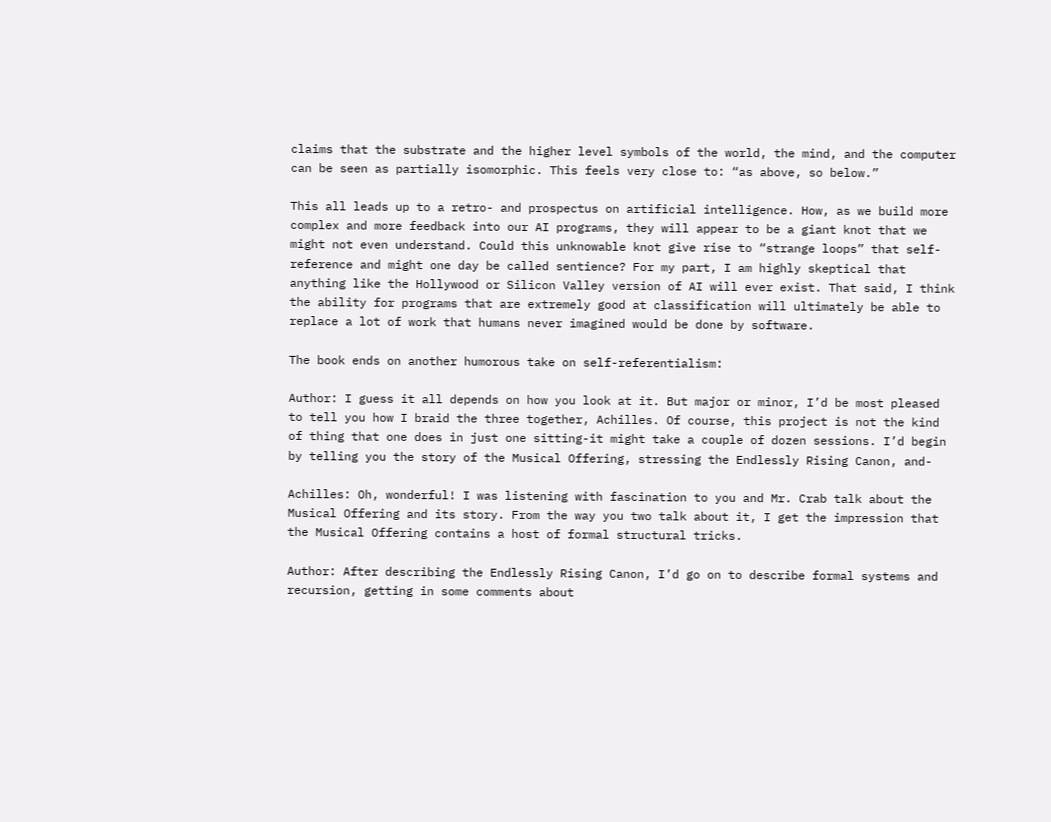claims that the substrate and the higher level symbols of the world, the mind, and the computer can be seen as partially isomorphic. This feels very close to: “as above, so below.”

This all leads up to a retro- and prospectus on artificial intelligence. How, as we build more complex and more feedback into our AI programs, they will appear to be a giant knot that we might not even understand. Could this unknowable knot give rise to “strange loops” that self-reference and might one day be called sentience? For my part, I am highly skeptical that anything like the Hollywood or Silicon Valley version of AI will ever exist. That said, I think the ability for programs that are extremely good at classification will ultimately be able to replace a lot of work that humans never imagined would be done by software.

The book ends on another humorous take on self-referentialism:

Author: I guess it all depends on how you look at it. But major or minor, I’d be most pleased to tell you how I braid the three together, Achilles. Of course, this project is not the kind of thing that one does in just one sitting-it might take a couple of dozen sessions. I’d begin by telling you the story of the Musical Offering, stressing the Endlessly Rising Canon, and-

Achilles: Oh, wonderful! I was listening with fascination to you and Mr. Crab talk about the Musical Offering and its story. From the way you two talk about it, I get the impression that the Musical Offering contains a host of formal structural tricks.

Author: After describing the Endlessly Rising Canon, I’d go on to describe formal systems and recursion, getting in some comments about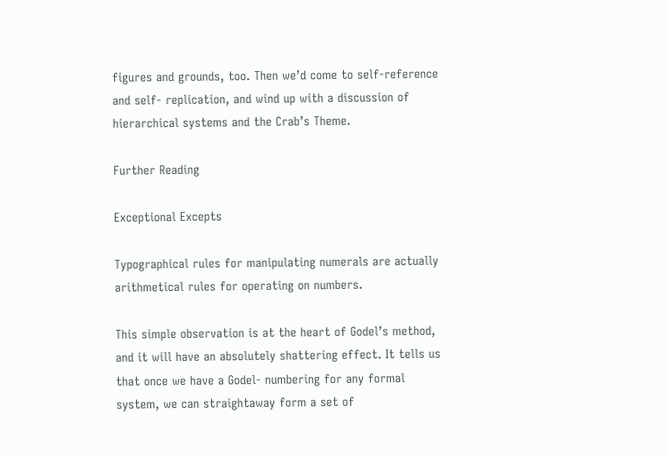figures and grounds, too. Then we’d come to self-reference and self- replication, and wind up with a discussion of hierarchical systems and the Crab’s Theme.

Further Reading

Exceptional Excepts

Typographical rules for manipulating numerals are actually arithmetical rules for operating on numbers.

This simple observation is at the heart of Godel’s method, and it will have an absolutely shattering effect. It tells us that once we have a Godel- numbering for any formal system, we can straightaway form a set of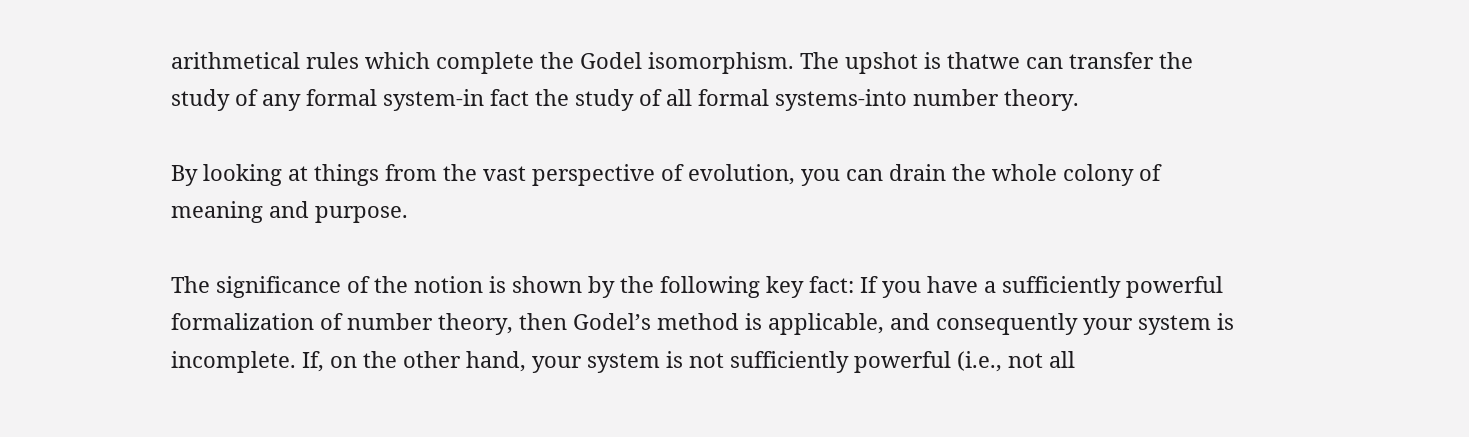arithmetical rules which complete the Godel isomorphism. The upshot is thatwe can transfer the study of any formal system-in fact the study of all formal systems-into number theory.

By looking at things from the vast perspective of evolution, you can drain the whole colony of meaning and purpose.

The significance of the notion is shown by the following key fact: If you have a sufficiently powerful formalization of number theory, then Godel’s method is applicable, and consequently your system is incomplete. If, on the other hand, your system is not sufficiently powerful (i.e., not all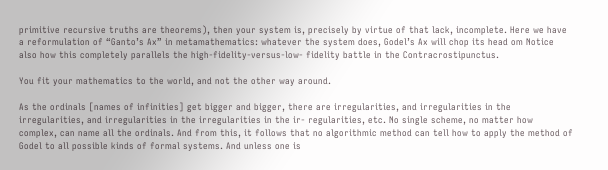primitive recursive truths are theorems), then your system is, precisely by virtue of that lack, incomplete. Here we have a reformulation of “Ganto’s Ax” in metamathematics: whatever the system does, Godel’s Ax will chop its head om Notice also how this completely parallels the high-fidelity-versus-low- fidelity battle in the Contracrostipunctus.

You fit your mathematics to the world, and not the other way around.

As the ordinals [names of infinities] get bigger and bigger, there are irregularities, and irregularities in the irregularities, and irregularities in the irregularities in the ir- regularities, etc. No single scheme, no matter how complex, can name all the ordinals. And from this, it follows that no algorithmic method can tell how to apply the method of Godel to all possible kinds of formal systems. And unless one is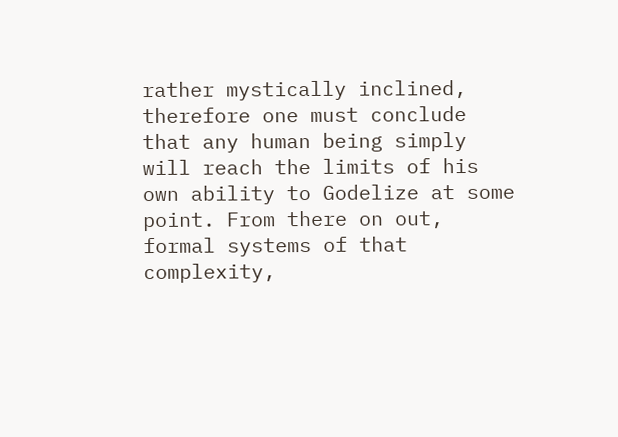rather mystically inclined, therefore one must conclude that any human being simply will reach the limits of his own ability to Godelize at some point. From there on out, formal systems of that complexity,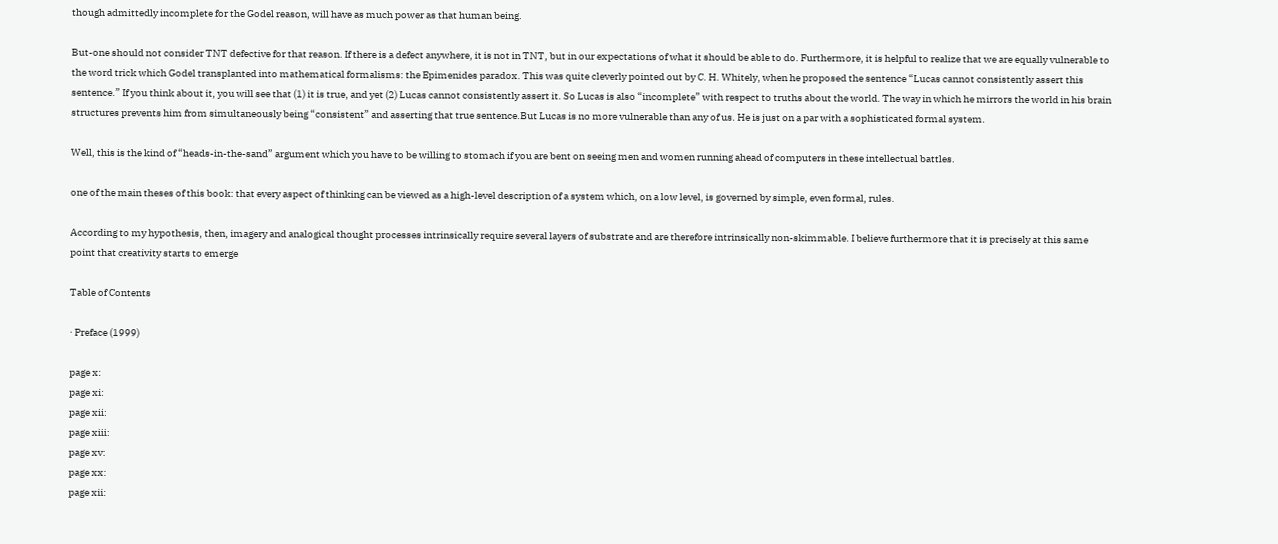though admittedly incomplete for the Godel reason, will have as much power as that human being.

But-one should not consider TNT defective for that reason. If there is a defect anywhere, it is not in TNT, but in our expectations of what it should be able to do. Furthermore, it is helpful to realize that we are equally vulnerable to the word trick which Godel transplanted into mathematical formalisms: the Epimenides paradox. This was quite cleverly pointed out by C. H. Whitely, when he proposed the sentence “Lucas cannot consistently assert this sentence.” If you think about it, you will see that (1) it is true, and yet (2) Lucas cannot consistently assert it. So Lucas is also “incomplete” with respect to truths about the world. The way in which he mirrors the world in his brain structures prevents him from simultaneously being “consistent” and asserting that true sentence.But Lucas is no more vulnerable than any of us. He is just on a par with a sophisticated formal system.

Well, this is the kind of “heads-in-the-sand” argument which you have to be willing to stomach if you are bent on seeing men and women running ahead of computers in these intellectual battles.

one of the main theses of this book: that every aspect of thinking can be viewed as a high-level description of a system which, on a low level, is governed by simple, even formal, rules.

According to my hypothesis, then, imagery and analogical thought processes intrinsically require several layers of substrate and are therefore intrinsically non-skimmable. I believe furthermore that it is precisely at this same point that creativity starts to emerge

Table of Contents

· Preface (1999)

page x:
page xi:
page xii:
page xiii:
page xv:
page xx:
page xii: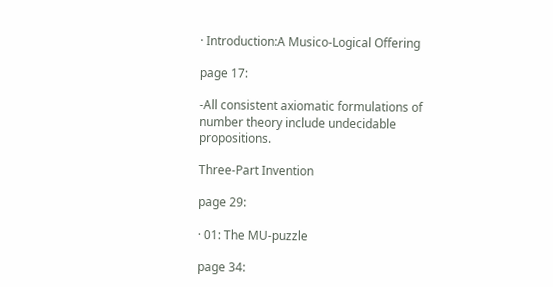· Introduction:A Musico-Logical Offering

page 17:

-All consistent axiomatic formulations of number theory include undecidable propositions.

Three-Part Invention

page 29:

· 01: The MU-puzzle

page 34: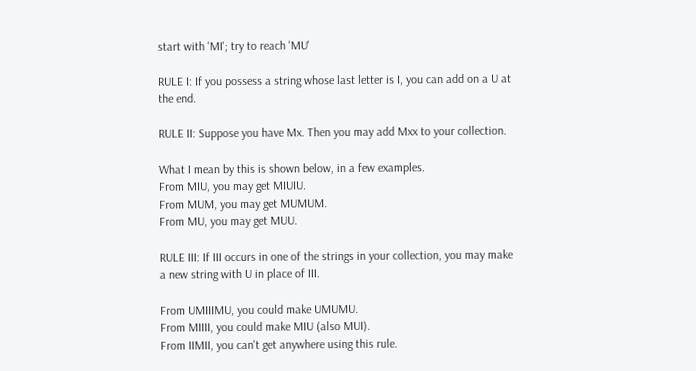start with 'MI'; try to reach 'MU'

RULE I: If you possess a string whose last letter is I, you can add on a U at
the end.

RULE II: Suppose you have Mx. Then you may add Mxx to your collection.

What I mean by this is shown below, in a few examples.
From MIU, you may get MIUIU.
From MUM, you may get MUMUM.
From MU, you may get MUU.

RULE III: If III occurs in one of the strings in your collection, you may make
a new string with U in place of III.

From UMIIIMU, you could make UMUMU.
From MIIII, you could make MIU (also MUI).
From IIMII, you can't get anywhere using this rule.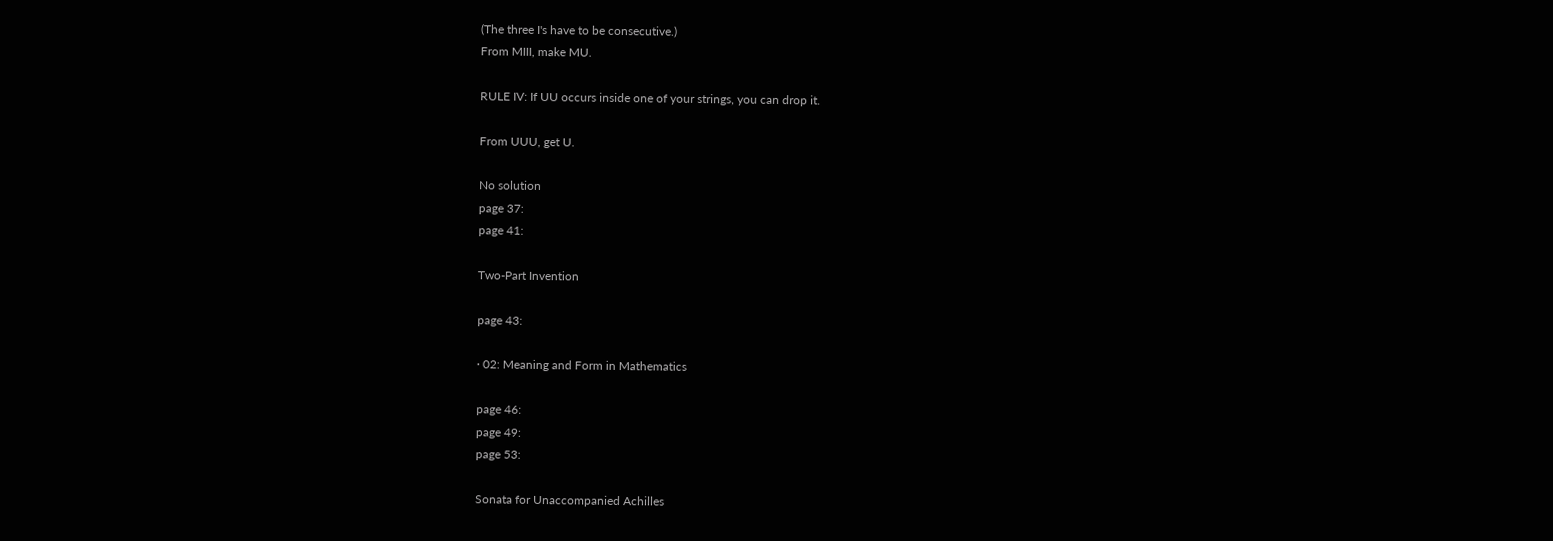(The three I's have to be consecutive.)
From MIII, make MU.

RULE IV: If UU occurs inside one of your strings, you can drop it.

From UUU, get U.

No solution
page 37:
page 41:

Two-Part Invention

page 43:

· 02: Meaning and Form in Mathematics

page 46:
page 49:
page 53:

Sonata for Unaccompanied Achilles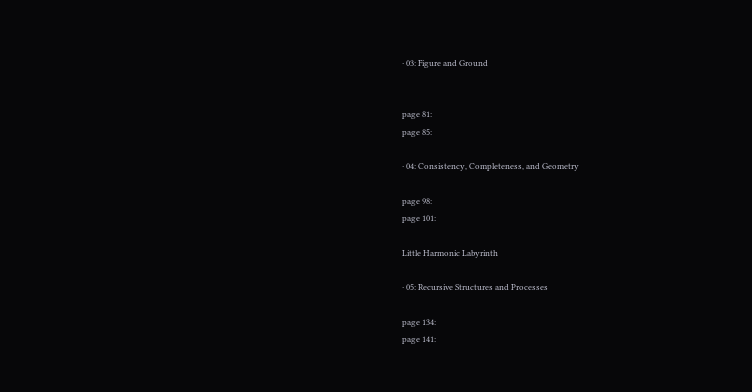· 03: Figure and Ground


page 81:
page 85:

· 04: Consistency, Completeness, and Geometry

page 98:
page 101:

Little Harmonic Labyrinth

· 05: Recursive Structures and Processes

page 134:
page 141: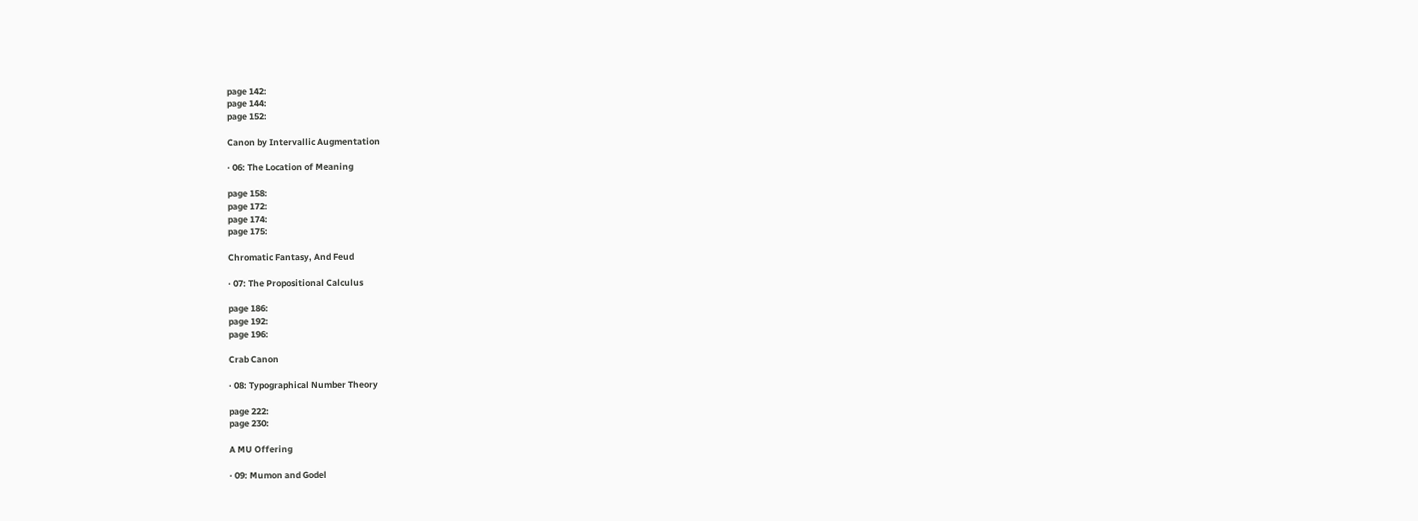page 142:
page 144:
page 152:

Canon by Intervallic Augmentation

· 06: The Location of Meaning

page 158:
page 172:
page 174:
page 175:

Chromatic Fantasy, And Feud

· 07: The Propositional Calculus

page 186:
page 192:
page 196:

Crab Canon

· 08: Typographical Number Theory

page 222:
page 230:

A MU Offering

· 09: Mumon and Godel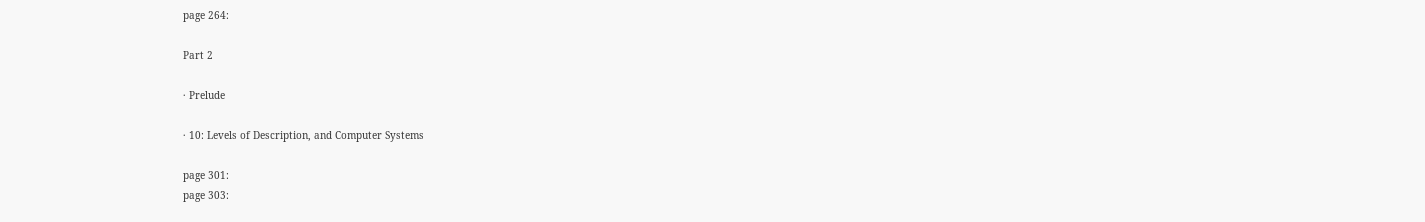page 264:

Part 2

· Prelude

· 10: Levels of Description, and Computer Systems

page 301:
page 303: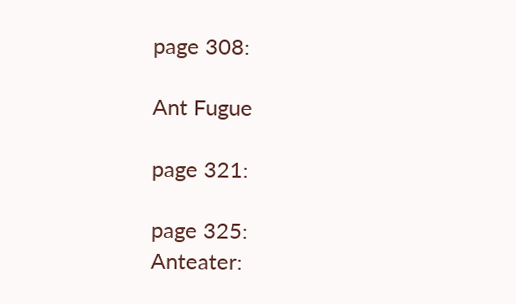page 308:

Ant Fugue

page 321:

page 325:
Anteater: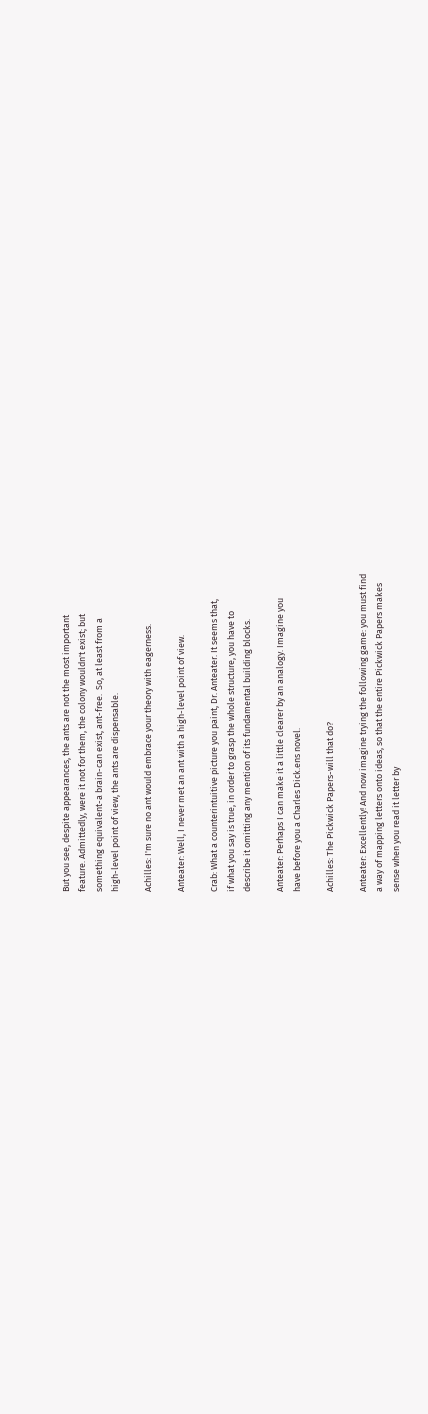But you see, despite appearances, the ants are not the most important
feature. Admittedly, were it not for them, the colony wouldn't exist; but
something equivalent-a brain-can exist, ant-free.  So, at least from a
high-level point of view, the ants are dispensable.

Achilles: I'm sure no ant would embrace your theory with eagerness.

Anteater: Well, I never met an ant with a high-level point of view.

Crab: What a counterintuitive picture you paint, Dr. Anteater. It seems that,
if what you say is true, in order to grasp the whole structure, you have to
describe it omitting any mention of its fundamental building blocks.

Anteater: Perhaps I can make it a little clearer by an analogy. Imagine you
have before you a Charles Dick.ens novel.

Achilles: The Pickwick Papers-will that do?

Anteater: Excellently! And now imagine trying the following game: you must find
a way of mapping letters onto ideas, so that the entire Pickwick Papers makes
sense when you read it letter by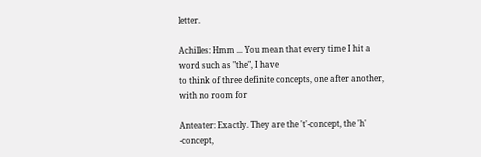letter.

Achilles: Hmm ... You mean that every time I hit a word such as "the", I have
to think of three definite concepts, one after another, with no room for

Anteater: Exactly. They are the 't'-concept, the 'h' -concept,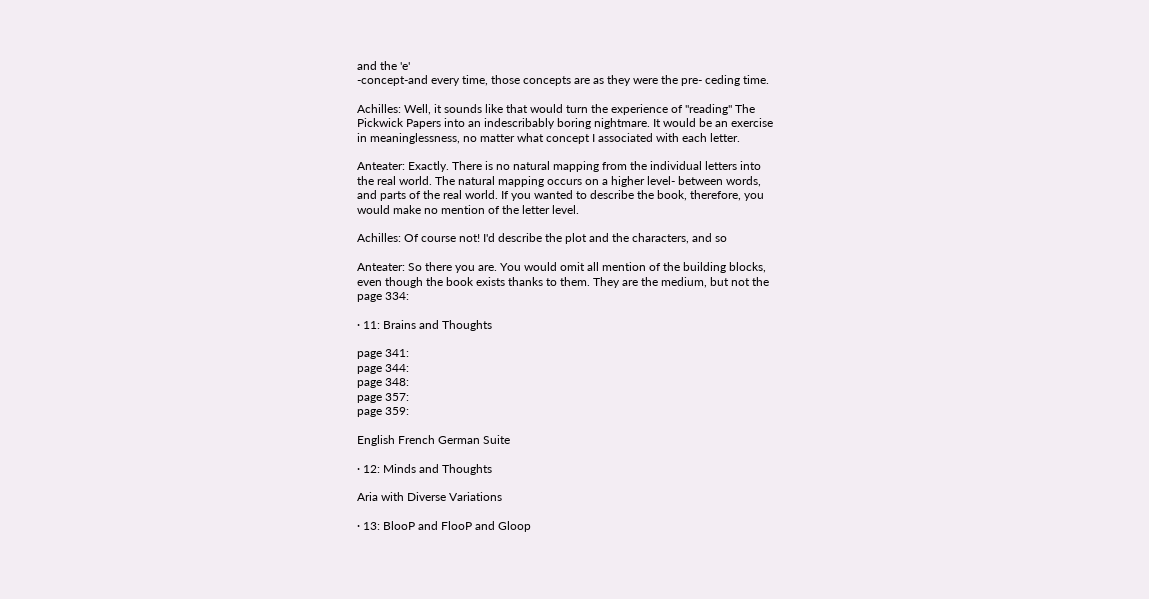and the 'e'
-concept-and every time, those concepts are as they were the pre- ceding time.

Achilles: Well, it sounds like that would turn the experience of "reading" The
Pickwick Papers into an indescribably boring nightmare. It would be an exercise
in meaninglessness, no matter what concept I associated with each letter.

Anteater: Exactly. There is no natural mapping from the individual letters into
the real world. The natural mapping occurs on a higher level- between words,
and parts of the real world. If you wanted to describe the book, therefore, you
would make no mention of the letter level.

Achilles: Of course not! I'd describe the plot and the characters, and so

Anteater: So there you are. You would omit all mention of the building blocks,
even though the book exists thanks to them. They are the medium, but not the
page 334:

· 11: Brains and Thoughts

page 341:
page 344:
page 348:
page 357:
page 359:

English French German Suite

· 12: Minds and Thoughts

Aria with Diverse Variations

· 13: BlooP and FlooP and Gloop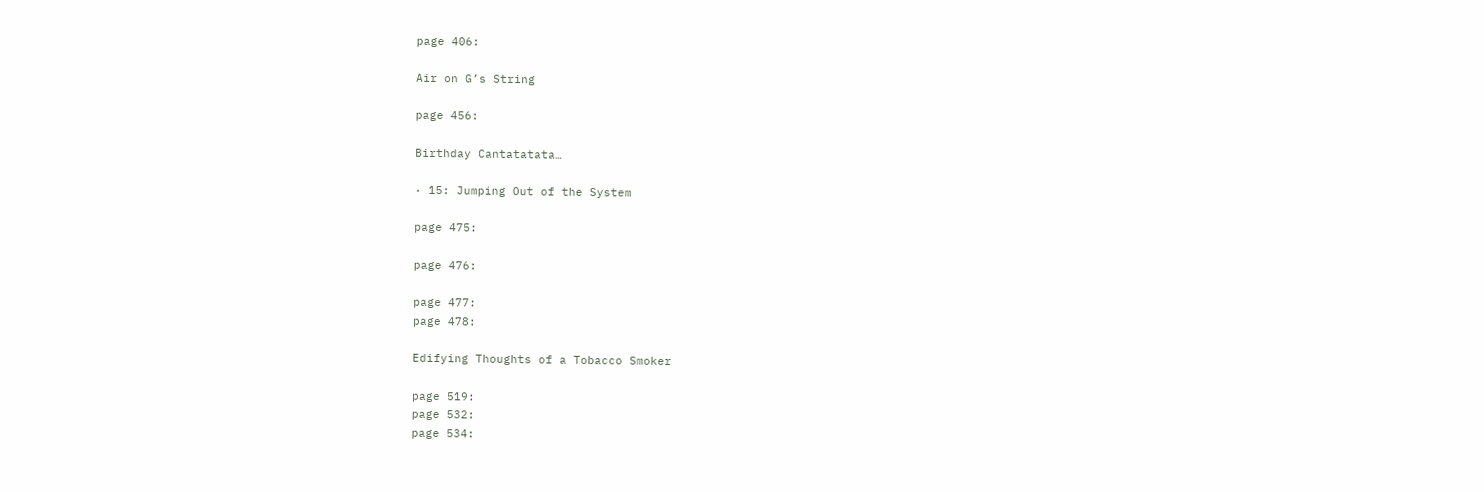page 406:

Air on G’s String

page 456:

Birthday Cantatatata…

· 15: Jumping Out of the System

page 475:

page 476:

page 477:
page 478:

Edifying Thoughts of a Tobacco Smoker

page 519:
page 532:
page 534: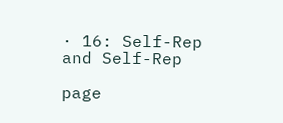· 16: Self-Rep and Self-Rep

page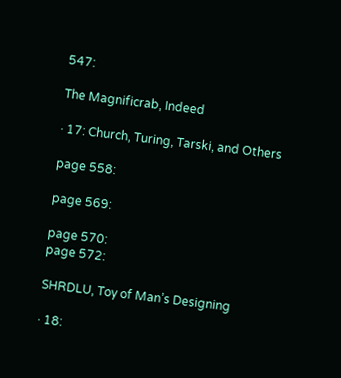547:

The Magnificrab, Indeed

· 17: Church, Turing, Tarski, and Others

page 558:

page 569:

page 570:
page 572:

SHRDLU, Toy of Man’s Designing

· 18: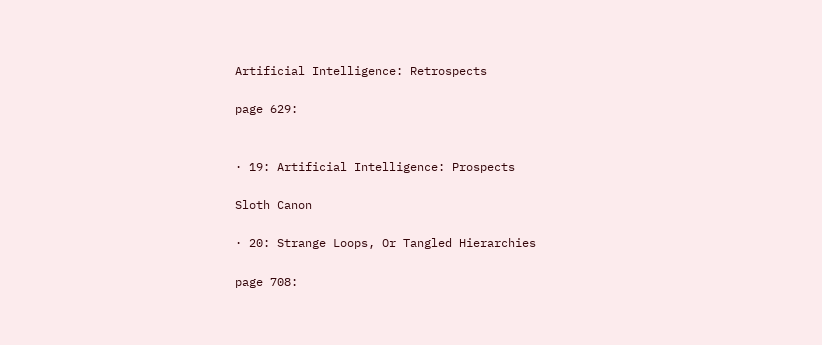Artificial Intelligence: Retrospects

page 629:


· 19: Artificial Intelligence: Prospects

Sloth Canon

· 20: Strange Loops, Or Tangled Hierarchies

page 708: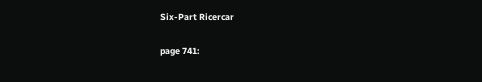Six-Part Ricercar

page 741: